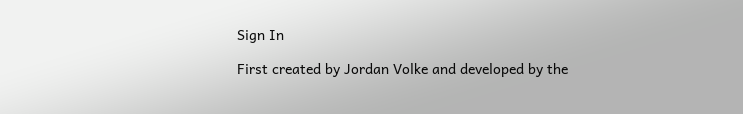Sign In

First created by Jordan Volke and developed by the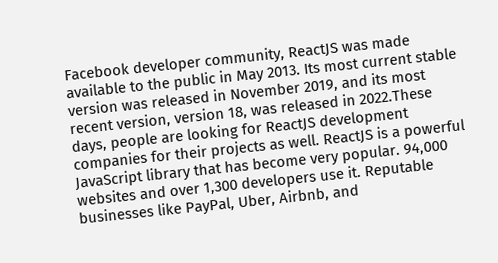Facebook developer community, ReactJS was made available to the public in May 2013. Its most current stable version was released in November 2019, and its most recent version, version 18, was released in 2022.These days, people are looking for ReactJS development companies for their projects as well. ReactJS is a powerful JavaScript library that has become very popular. 94,000 websites and over 1,300 developers use it. Reputable businesses like PayPal, Uber, Airbnb, and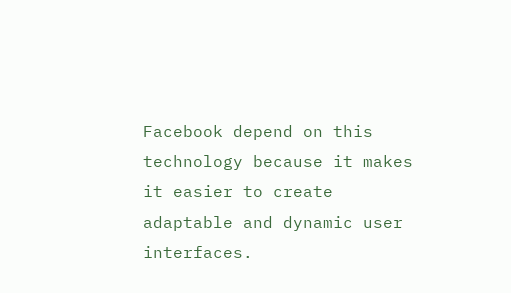Facebook depend on this technology because it makes it easier to create adaptable and dynamic user interfaces.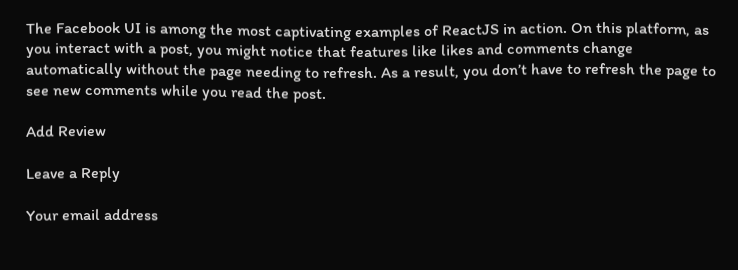The Facebook UI is among the most captivating examples of ReactJS in action. On this platform, as you interact with a post, you might notice that features like likes and comments change automatically without the page needing to refresh. As a result, you don’t have to refresh the page to see new comments while you read the post.

Add Review

Leave a Reply

Your email address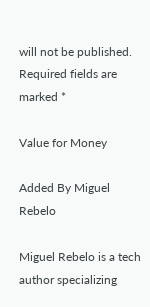will not be published. Required fields are marked *

Value for Money

Added By Miguel Rebelo

Miguel Rebelo is a tech author specializing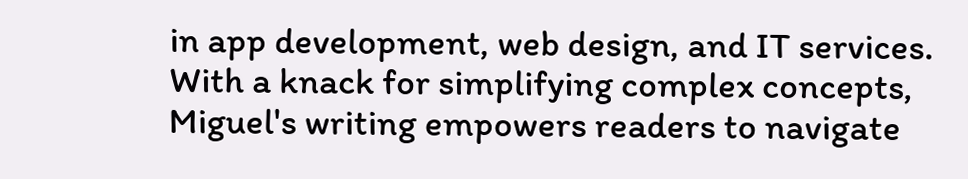in app development, web design, and IT services. With a knack for simplifying complex concepts, Miguel's writing empowers readers to navigate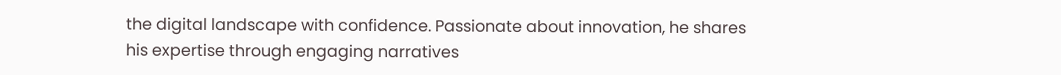the digital landscape with confidence. Passionate about innovation, he shares his expertise through engaging narratives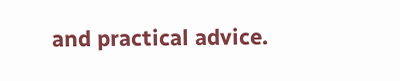and practical advice.